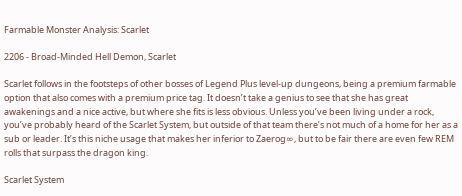Farmable Monster Analysis: Scarlet

2206 - Broad-Minded Hell Demon, Scarlet

Scarlet follows in the footsteps of other bosses of Legend Plus level-up dungeons, being a premium farmable option that also comes with a premium price tag. It doesn’t take a genius to see that she has great awakenings and a nice active, but where she fits is less obvious. Unless you’ve been living under a rock, you’ve probably heard of the Scarlet System, but outside of that team there’s not much of a home for her as a sub or leader. It’s this niche usage that makes her inferior to Zaerog∞, but to be fair there are even few REM rolls that surpass the dragon king.

Scarlet System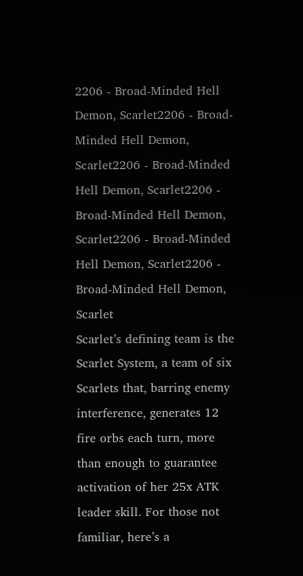2206 - Broad-Minded Hell Demon, Scarlet2206 - Broad-Minded Hell Demon, Scarlet2206 - Broad-Minded Hell Demon, Scarlet2206 - Broad-Minded Hell Demon, Scarlet2206 - Broad-Minded Hell Demon, Scarlet2206 - Broad-Minded Hell Demon, Scarlet
Scarlet’s defining team is the Scarlet System, a team of six Scarlets that, barring enemy interference, generates 12 fire orbs each turn, more than enough to guarantee activation of her 25x ATK leader skill. For those not familiar, here’s a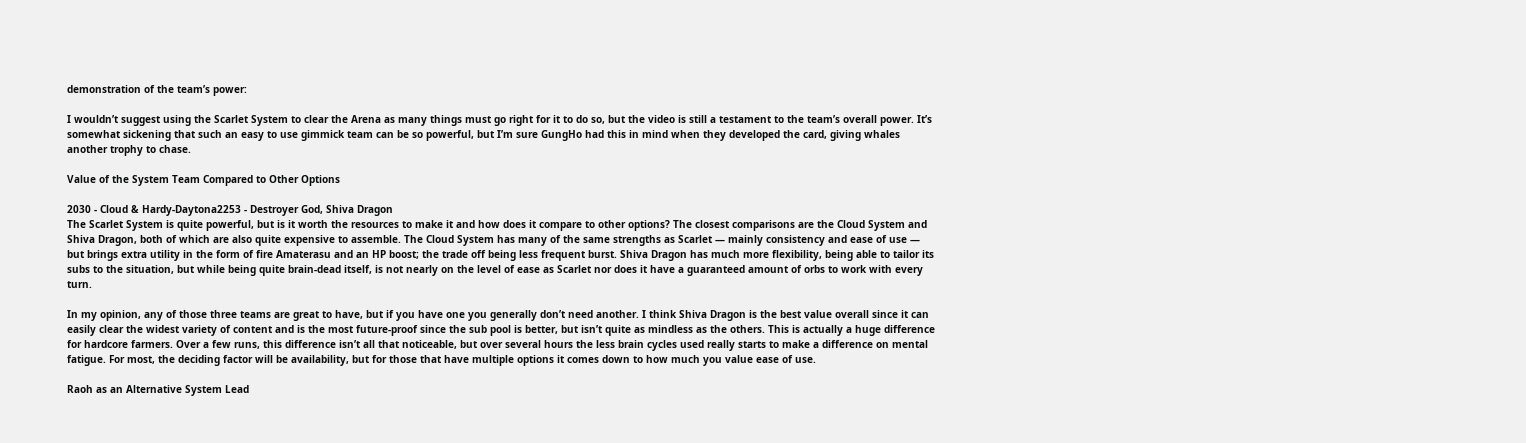demonstration of the team’s power:

I wouldn’t suggest using the Scarlet System to clear the Arena as many things must go right for it to do so, but the video is still a testament to the team’s overall power. It’s somewhat sickening that such an easy to use gimmick team can be so powerful, but I’m sure GungHo had this in mind when they developed the card, giving whales another trophy to chase.

Value of the System Team Compared to Other Options

2030 - Cloud & Hardy-Daytona2253 - Destroyer God, Shiva Dragon
The Scarlet System is quite powerful, but is it worth the resources to make it and how does it compare to other options? The closest comparisons are the Cloud System and Shiva Dragon, both of which are also quite expensive to assemble. The Cloud System has many of the same strengths as Scarlet — mainly consistency and ease of use — but brings extra utility in the form of fire Amaterasu and an HP boost; the trade off being less frequent burst. Shiva Dragon has much more flexibility, being able to tailor its subs to the situation, but while being quite brain-dead itself, is not nearly on the level of ease as Scarlet nor does it have a guaranteed amount of orbs to work with every turn.

In my opinion, any of those three teams are great to have, but if you have one you generally don’t need another. I think Shiva Dragon is the best value overall since it can easily clear the widest variety of content and is the most future-proof since the sub pool is better, but isn’t quite as mindless as the others. This is actually a huge difference for hardcore farmers. Over a few runs, this difference isn’t all that noticeable, but over several hours the less brain cycles used really starts to make a difference on mental fatigue. For most, the deciding factor will be availability, but for those that have multiple options it comes down to how much you value ease of use.

Raoh as an Alternative System Lead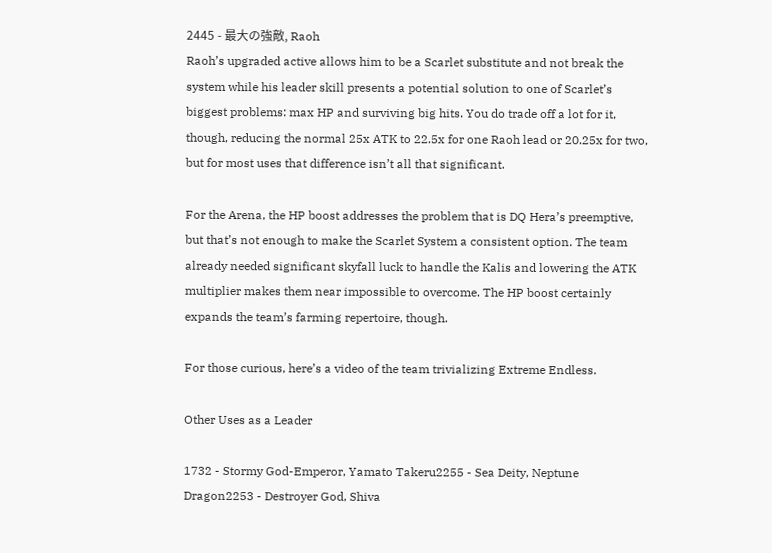2445 - 最大の強敵, Raoh
Raoh’s upgraded active allows him to be a Scarlet substitute and not break the system while his leader skill presents a potential solution to one of Scarlet’s biggest problems: max HP and surviving big hits. You do trade off a lot for it, though, reducing the normal 25x ATK to 22.5x for one Raoh lead or 20.25x for two, but for most uses that difference isn’t all that significant.

For the Arena, the HP boost addresses the problem that is DQ Hera’s preemptive, but that’s not enough to make the Scarlet System a consistent option. The team already needed significant skyfall luck to handle the Kalis and lowering the ATK multiplier makes them near impossible to overcome. The HP boost certainly expands the team’s farming repertoire, though.

For those curious, here’s a video of the team trivializing Extreme Endless.

Other Uses as a Leader

1732 - Stormy God-Emperor, Yamato Takeru2255 - Sea Deity, Neptune Dragon2253 - Destroyer God, Shiva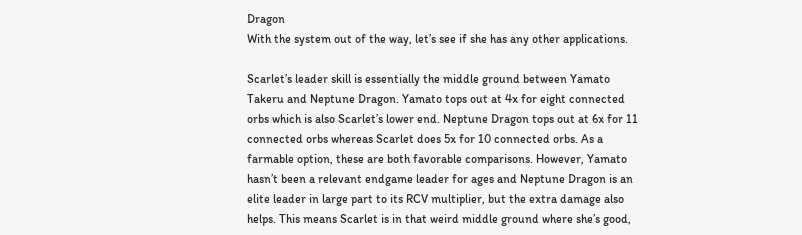Dragon
With the system out of the way, let’s see if she has any other applications.

Scarlet’s leader skill is essentially the middle ground between Yamato Takeru and Neptune Dragon. Yamato tops out at 4x for eight connected orbs which is also Scarlet’s lower end. Neptune Dragon tops out at 6x for 11 connected orbs whereas Scarlet does 5x for 10 connected orbs. As a farmable option, these are both favorable comparisons. However, Yamato hasn’t been a relevant endgame leader for ages and Neptune Dragon is an elite leader in large part to its RCV multiplier, but the extra damage also helps. This means Scarlet is in that weird middle ground where she’s good,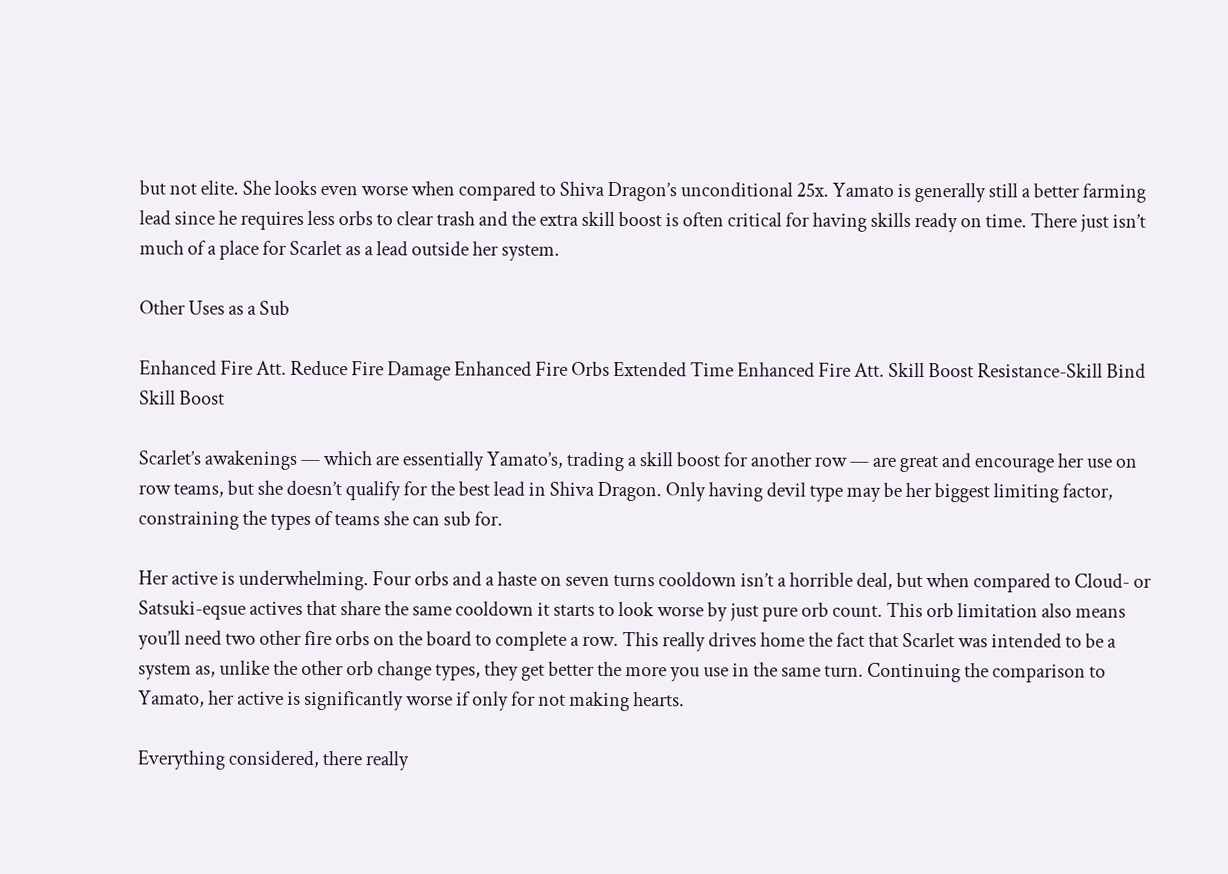but not elite. She looks even worse when compared to Shiva Dragon’s unconditional 25x. Yamato is generally still a better farming lead since he requires less orbs to clear trash and the extra skill boost is often critical for having skills ready on time. There just isn’t much of a place for Scarlet as a lead outside her system.

Other Uses as a Sub

Enhanced Fire Att. Reduce Fire Damage Enhanced Fire Orbs Extended Time Enhanced Fire Att. Skill Boost Resistance-Skill Bind Skill Boost

Scarlet’s awakenings — which are essentially Yamato’s, trading a skill boost for another row — are great and encourage her use on row teams, but she doesn’t qualify for the best lead in Shiva Dragon. Only having devil type may be her biggest limiting factor, constraining the types of teams she can sub for.

Her active is underwhelming. Four orbs and a haste on seven turns cooldown isn’t a horrible deal, but when compared to Cloud- or Satsuki-eqsue actives that share the same cooldown it starts to look worse by just pure orb count. This orb limitation also means you’ll need two other fire orbs on the board to complete a row. This really drives home the fact that Scarlet was intended to be a system as, unlike the other orb change types, they get better the more you use in the same turn. Continuing the comparison to Yamato, her active is significantly worse if only for not making hearts.

Everything considered, there really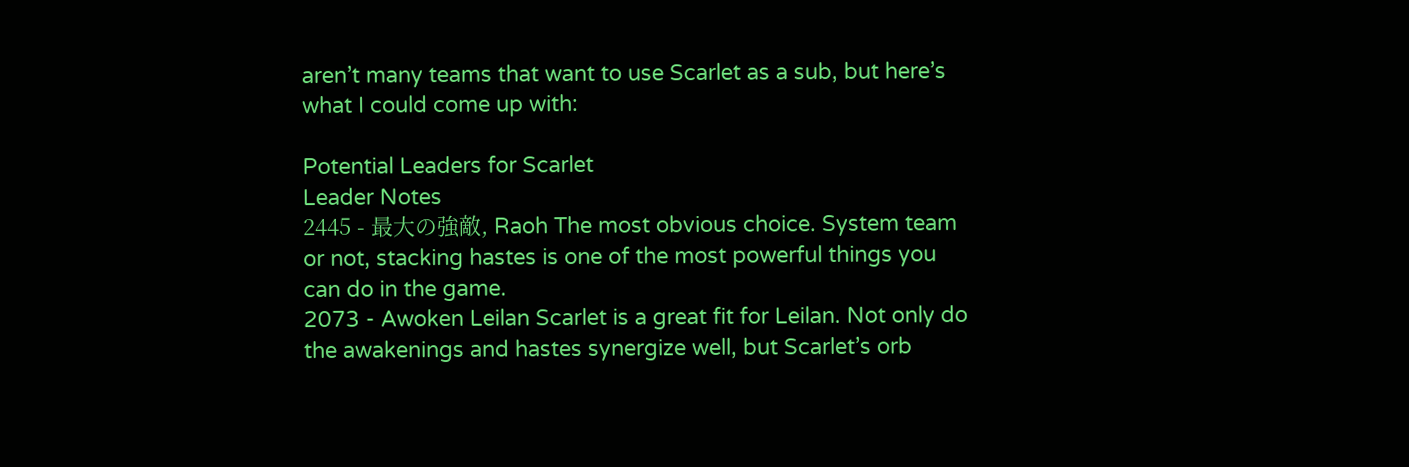aren’t many teams that want to use Scarlet as a sub, but here’s what I could come up with:

Potential Leaders for Scarlet
Leader Notes
2445 - 最大の強敵, Raoh The most obvious choice. System team or not, stacking hastes is one of the most powerful things you can do in the game.
2073 - Awoken Leilan Scarlet is a great fit for Leilan. Not only do the awakenings and hastes synergize well, but Scarlet’s orb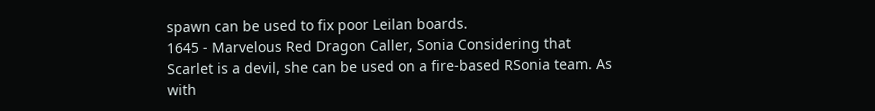spawn can be used to fix poor Leilan boards.
1645 - Marvelous Red Dragon Caller, Sonia Considering that Scarlet is a devil, she can be used on a fire-based RSonia team. As with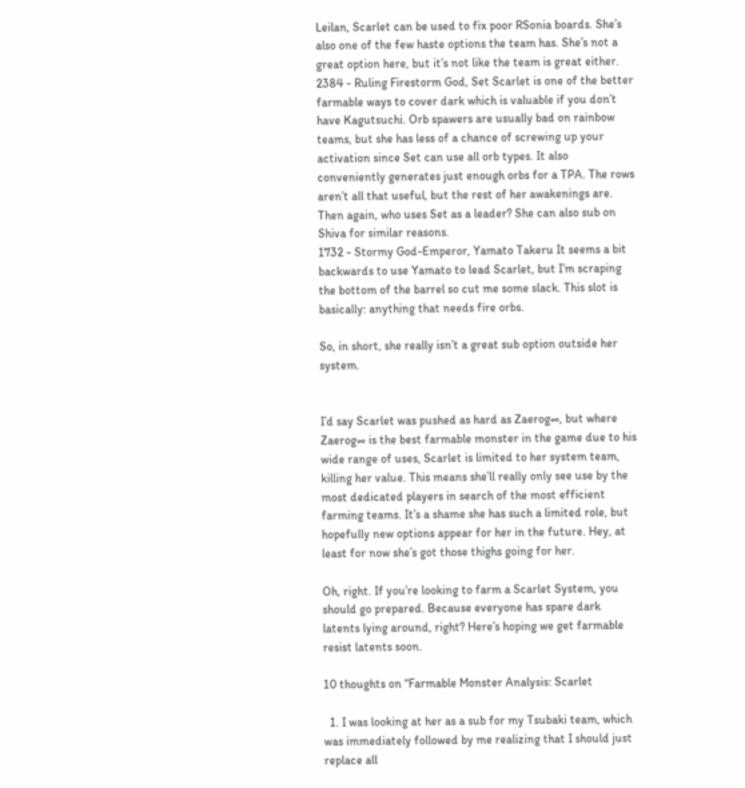Leilan, Scarlet can be used to fix poor RSonia boards. She’s also one of the few haste options the team has. She’s not a great option here, but it’s not like the team is great either.
2384 - Ruling Firestorm God, Set Scarlet is one of the better farmable ways to cover dark which is valuable if you don’t have Kagutsuchi. Orb spawers are usually bad on rainbow teams, but she has less of a chance of screwing up your activation since Set can use all orb types. It also conveniently generates just enough orbs for a TPA. The rows aren’t all that useful, but the rest of her awakenings are. Then again, who uses Set as a leader? She can also sub on Shiva for similar reasons.
1732 - Stormy God-Emperor, Yamato Takeru It seems a bit backwards to use Yamato to lead Scarlet, but I’m scraping the bottom of the barrel so cut me some slack. This slot is basically: anything that needs fire orbs.

So, in short, she really isn’t a great sub option outside her system.


I’d say Scarlet was pushed as hard as Zaerog∞, but where Zaerog∞ is the best farmable monster in the game due to his wide range of uses, Scarlet is limited to her system team, killing her value. This means she’ll really only see use by the most dedicated players in search of the most efficient farming teams. It’s a shame she has such a limited role, but hopefully new options appear for her in the future. Hey, at least for now she’s got those thighs going for her.

Oh, right. If you’re looking to farm a Scarlet System, you should go prepared. Because everyone has spare dark latents lying around, right? Here’s hoping we get farmable resist latents soon.

10 thoughts on “Farmable Monster Analysis: Scarlet

  1. I was looking at her as a sub for my Tsubaki team, which was immediately followed by me realizing that I should just replace all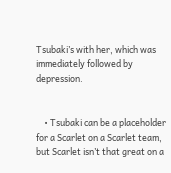Tsubaki’s with her, which was immediately followed by depression.


    • Tsubaki can be a placeholder for a Scarlet on a Scarlet team, but Scarlet isn’t that great on a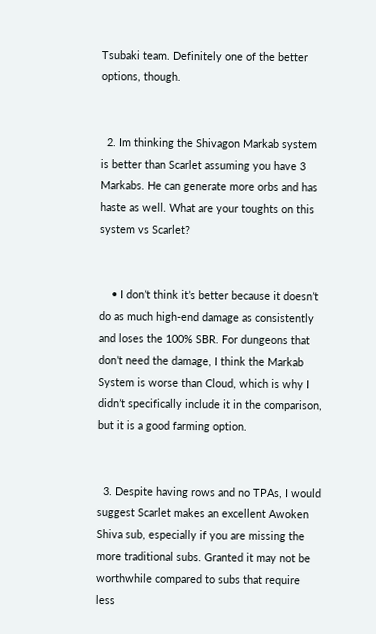Tsubaki team. Definitely one of the better options, though.


  2. Im thinking the Shivagon Markab system is better than Scarlet assuming you have 3 Markabs. He can generate more orbs and has haste as well. What are your toughts on this system vs Scarlet?


    • I don’t think it’s better because it doesn’t do as much high-end damage as consistently and loses the 100% SBR. For dungeons that don’t need the damage, I think the Markab System is worse than Cloud, which is why I didn’t specifically include it in the comparison, but it is a good farming option.


  3. Despite having rows and no TPAs, I would suggest Scarlet makes an excellent Awoken Shiva sub, especially if you are missing the more traditional subs. Granted it may not be worthwhile compared to subs that require less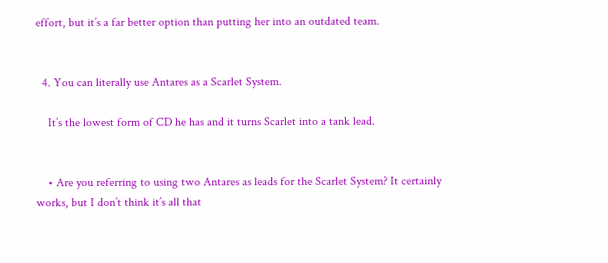effort, but it’s a far better option than putting her into an outdated team.


  4. You can literally use Antares as a Scarlet System.

    It’s the lowest form of CD he has and it turns Scarlet into a tank lead.


    • Are you referring to using two Antares as leads for the Scarlet System? It certainly works, but I don’t think it’s all that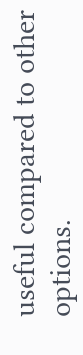useful compared to other options.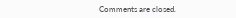Comments are closed.